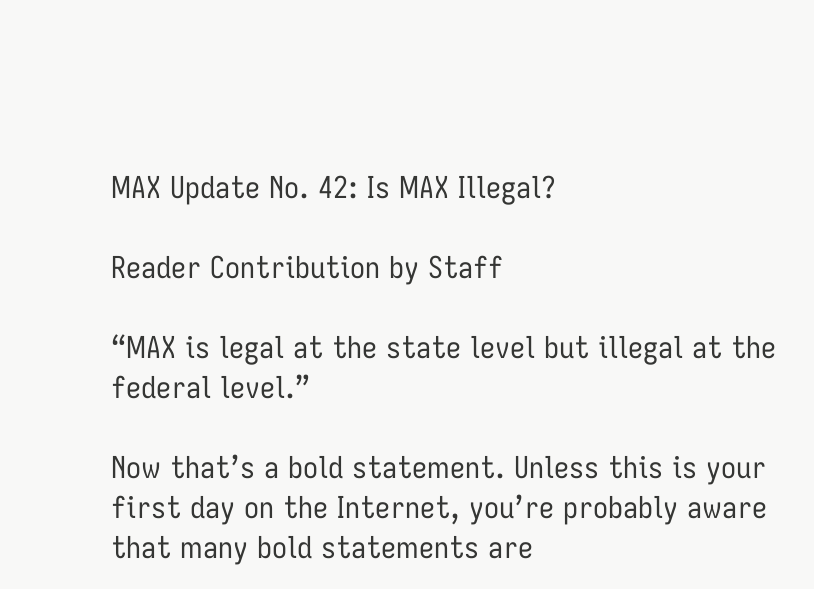MAX Update No. 42: Is MAX Illegal?

Reader Contribution by Staff

“MAX is legal at the state level but illegal at the federal level.”

Now that’s a bold statement. Unless this is your first day on the Internet, you’re probably aware that many bold statements are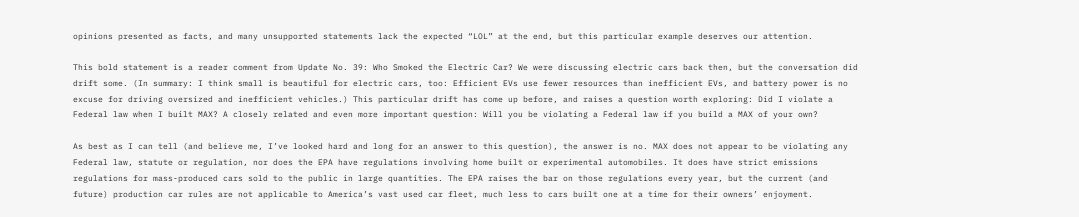opinions presented as facts, and many unsupported statements lack the expected “LOL” at the end, but this particular example deserves our attention.

This bold statement is a reader comment from Update No. 39: Who Smoked the Electric Car? We were discussing electric cars back then, but the conversation did drift some. (In summary: I think small is beautiful for electric cars, too: Efficient EVs use fewer resources than inefficient EVs, and battery power is no excuse for driving oversized and inefficient vehicles.) This particular drift has come up before, and raises a question worth exploring: Did I violate a Federal law when I built MAX? A closely related and even more important question: Will you be violating a Federal law if you build a MAX of your own?

As best as I can tell (and believe me, I’ve looked hard and long for an answer to this question), the answer is no. MAX does not appear to be violating any Federal law, statute or regulation, nor does the EPA have regulations involving home built or experimental automobiles. It does have strict emissions regulations for mass-produced cars sold to the public in large quantities. The EPA raises the bar on those regulations every year, but the current (and future) production car rules are not applicable to America’s vast used car fleet, much less to cars built one at a time for their owners’ enjoyment.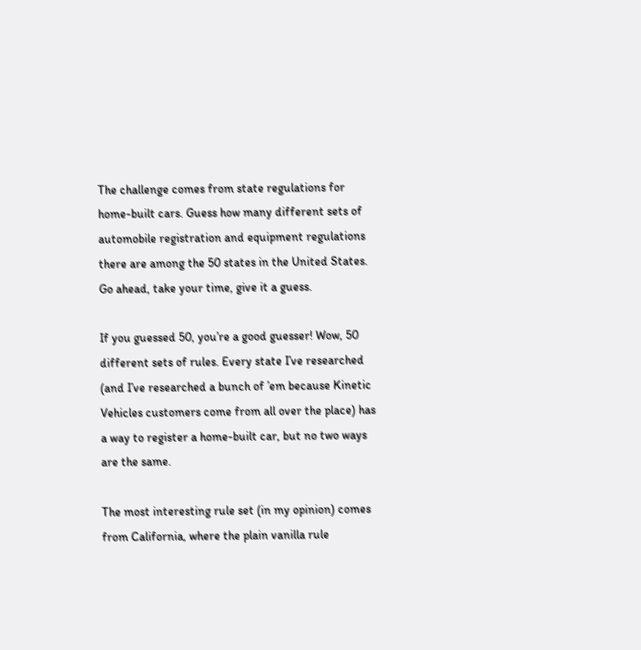The challenge comes from state regulations for home-built cars. Guess how many different sets of automobile registration and equipment regulations there are among the 50 states in the United States. Go ahead, take your time, give it a guess.

If you guessed 50, you’re a good guesser! Wow, 50 different sets of rules. Every state I’ve researched (and I’ve researched a bunch of ’em because Kinetic Vehicles customers come from all over the place) has a way to register a home-built car, but no two ways are the same.

The most interesting rule set (in my opinion) comes from California, where the plain vanilla rule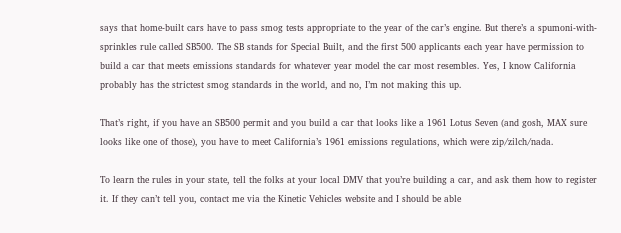says that home-built cars have to pass smog tests appropriate to the year of the car’s engine. But there’s a spumoni-with-sprinkles rule called SB500. The SB stands for Special Built, and the first 500 applicants each year have permission to build a car that meets emissions standards for whatever year model the car most resembles. Yes, I know California probably has the strictest smog standards in the world, and no, I’m not making this up.

That’s right, if you have an SB500 permit and you build a car that looks like a 1961 Lotus Seven (and gosh, MAX sure looks like one of those), you have to meet California’s 1961 emissions regulations, which were zip/zilch/nada.

To learn the rules in your state, tell the folks at your local DMV that you’re building a car, and ask them how to register it. If they can’t tell you, contact me via the Kinetic Vehicles website and I should be able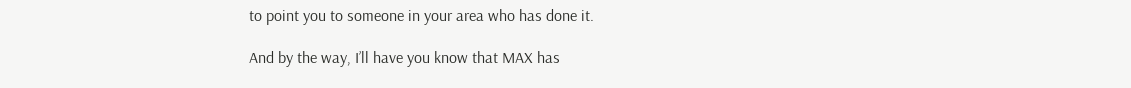to point you to someone in your area who has done it.

And by the way, I’ll have you know that MAX has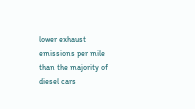lower exhaust emissions per mile than the majority of diesel cars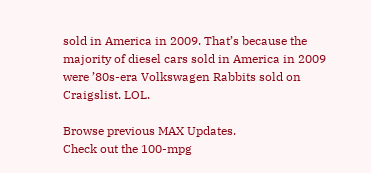sold in America in 2009. That’s because the majority of diesel cars sold in America in 2009 were ’80s-era Volkswagen Rabbits sold on Craigslist. LOL.

Browse previous MAX Updates.
Check out the 100-mpg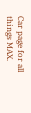Car page for all things MAX.